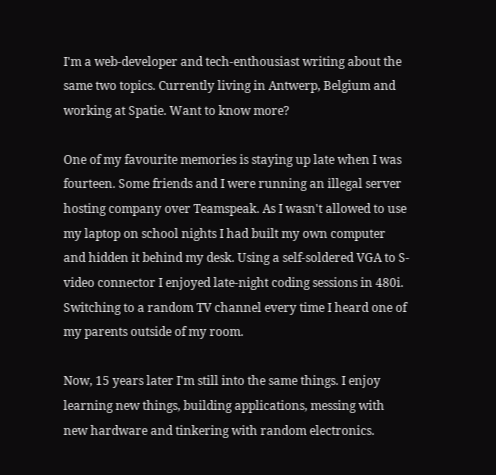I'm a web-developer and tech-enthousiast writing about the same two topics. Currently living in Antwerp, Belgium and working at Spatie. Want to know more?

One of my favourite memories is staying up late when I was fourteen. Some friends and I were running an illegal server hosting company over Teamspeak. As I wasn't allowed to use my laptop on school nights I had built my own computer and hidden it behind my desk. Using a self-soldered VGA to S-video connector I enjoyed late-night coding sessions in 480i. Switching to a random TV channel every time I heard one of my parents outside of my room.

Now, 15 years later I'm still into the same things. I enjoy learning new things, building applications, messing with new hardware and tinkering with random electronics.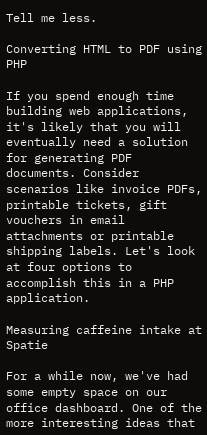Tell me less.

Converting HTML to PDF using PHP

If you spend enough time building web applications, it's likely that you will eventually need a solution for generating PDF documents. Consider scenarios like invoice PDFs, printable tickets, gift vouchers in email attachments or printable shipping labels. Let's look at four options to accomplish this in a PHP application.

Measuring caffeine intake at Spatie

For a while now, we've had some empty space on our office dashboard. One of the more interesting ideas that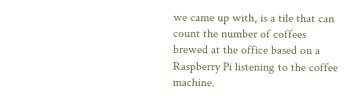we came up with, is a tile that can count the number of coffees brewed at the office based on a Raspberry Pi listening to the coffee machine.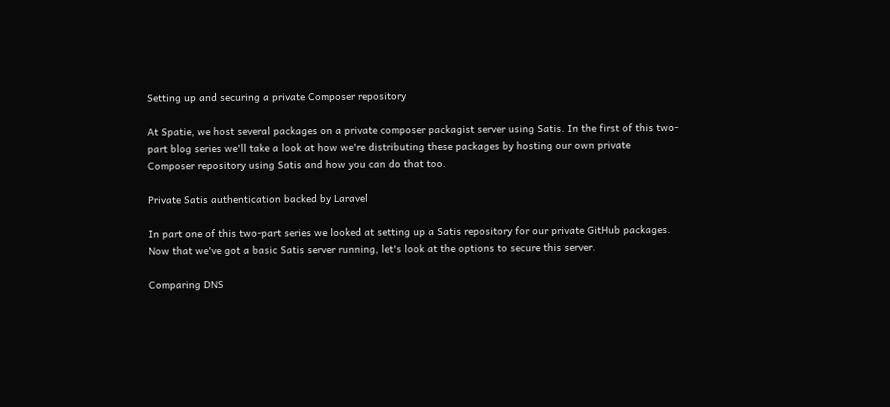Setting up and securing a private Composer repository

At Spatie, we host several packages on a private composer packagist server using Satis. In the first of this two-part blog series we'll take a look at how we're distributing these packages by hosting our own private Composer repository using Satis and how you can do that too.

Private Satis authentication backed by Laravel

In part one of this two-part series we looked at setting up a Satis repository for our private GitHub packages. Now that we've got a basic Satis server running, let's look at the options to secure this server.

Comparing DNS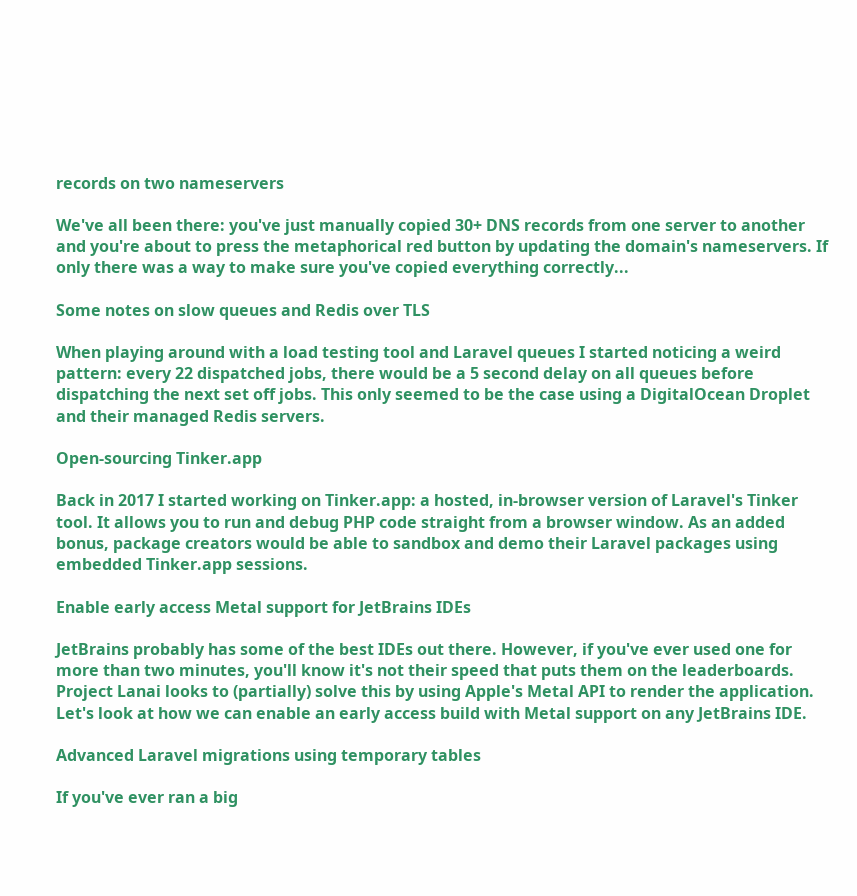records on two nameservers

We've all been there: you've just manually copied 30+ DNS records from one server to another and you're about to press the metaphorical red button by updating the domain's nameservers. If only there was a way to make sure you've copied everything correctly...

Some notes on slow queues and Redis over TLS

When playing around with a load testing tool and Laravel queues I started noticing a weird pattern: every 22 dispatched jobs, there would be a 5 second delay on all queues before dispatching the next set off jobs. This only seemed to be the case using a DigitalOcean Droplet and their managed Redis servers.

Open‑sourcing Tinker.app

Back in 2017 I started working on Tinker.app: a hosted, in-browser version of Laravel's Tinker tool. It allows you to run and debug PHP code straight from a browser window. As an added bonus, package creators would be able to sandbox and demo their Laravel packages using embedded Tinker.app sessions.

Enable early access Metal support for JetBrains IDEs

JetBrains probably has some of the best IDEs out there. However, if you've ever used one for more than two minutes, you'll know it's not their speed that puts them on the leaderboards. Project Lanai looks to (partially) solve this by using Apple's Metal API to render the application. Let's look at how we can enable an early access build with Metal support on any JetBrains IDE.

Advanced Laravel migrations using temporary tables

If you've ever ran a big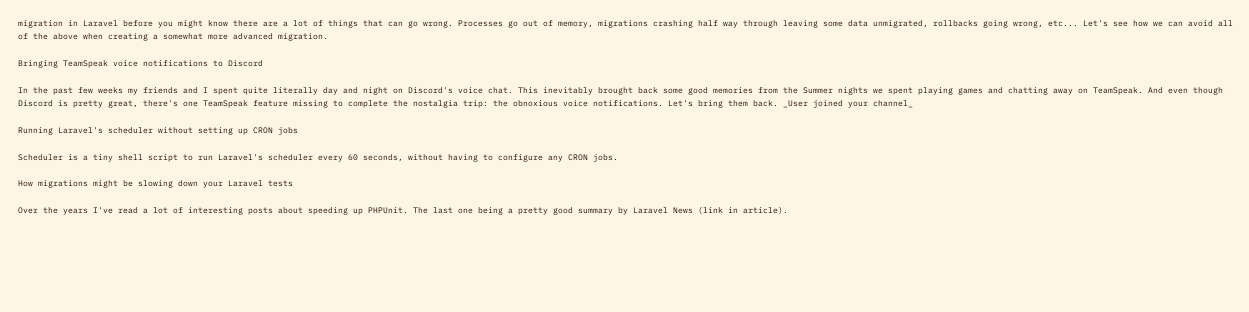migration in Laravel before you might know there are a lot of things that can go wrong. Processes go out of memory, migrations crashing half way through leaving some data unmigrated, rollbacks going wrong, etc... Let's see how we can avoid all of the above when creating a somewhat more advanced migration.

Bringing TeamSpeak voice notifications to Discord

In the past few weeks my friends and I spent quite literally day and night on Discord's voice chat. This inevitably brought back some good memories from the Summer nights we spent playing games and chatting away on TeamSpeak. And even though Discord is pretty great, there's one TeamSpeak feature missing to complete the nostalgia trip: the obnoxious voice notifications. Let's bring them back. _User joined your channel_

Running Laravel's scheduler without setting up CRON jobs

Scheduler is a tiny shell script to run Laravel's scheduler every 60 seconds, without having to configure any CRON jobs.

How migrations might be slowing down your Laravel tests

Over the years I've read a lot of interesting posts about speeding up PHPUnit. The last one being a pretty good summary by Laravel News (link in article).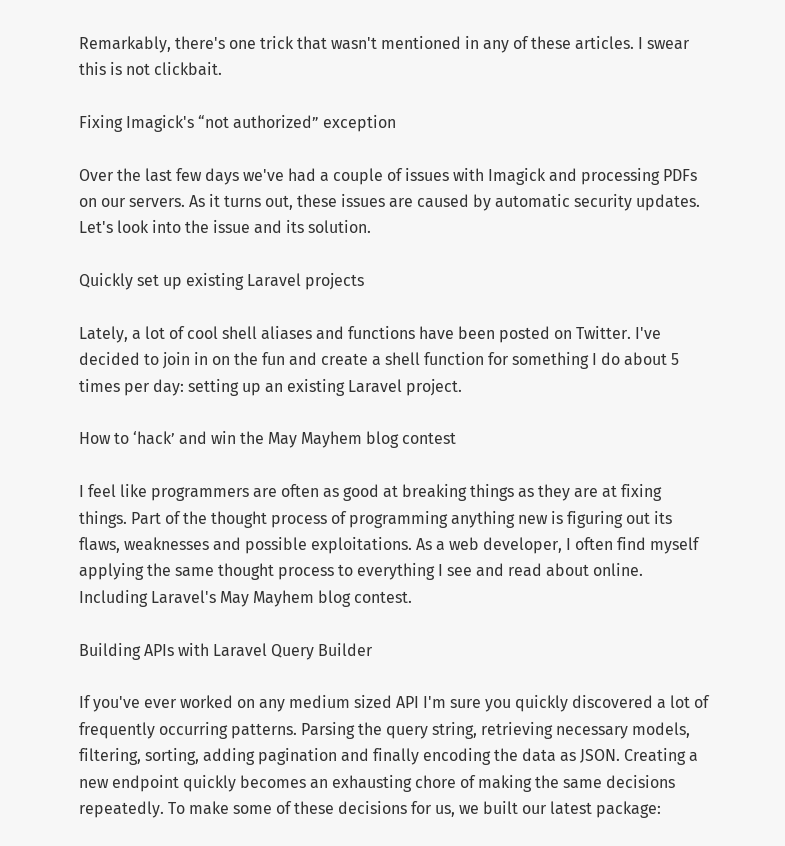Remarkably, there's one trick that wasn't mentioned in any of these articles. I swear this is not clickbait.

Fixing Imagick's “not authorized” exception

Over the last few days we've had a couple of issues with Imagick and processing PDFs on our servers. As it turns out, these issues are caused by automatic security updates. Let's look into the issue and its solution.

Quickly set up existing Laravel projects

Lately, a lot of cool shell aliases and functions have been posted on Twitter. I've decided to join in on the fun and create a shell function for something I do about 5 times per day: setting up an existing Laravel project.

How to ‘hack’ and win the May Mayhem blog contest

I feel like programmers are often as good at breaking things as they are at fixing things. Part of the thought process of programming anything new is figuring out its flaws, weaknesses and possible exploitations. As a web developer, I often find myself applying the same thought process to everything I see and read about online. Including Laravel's May Mayhem blog contest.

Building APIs with Laravel Query Builder

If you've ever worked on any medium sized API I'm sure you quickly discovered a lot of frequently occurring patterns. Parsing the query string, retrieving necessary models, filtering, sorting, adding pagination and finally encoding the data as JSON. Creating a new endpoint quickly becomes an exhausting chore of making the same decisions repeatedly. To make some of these decisions for us, we built our latest package: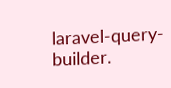laravel-query-builder.